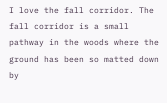I love the fall corridor. The fall corridor is a small pathway in the woods where the ground has been so matted down by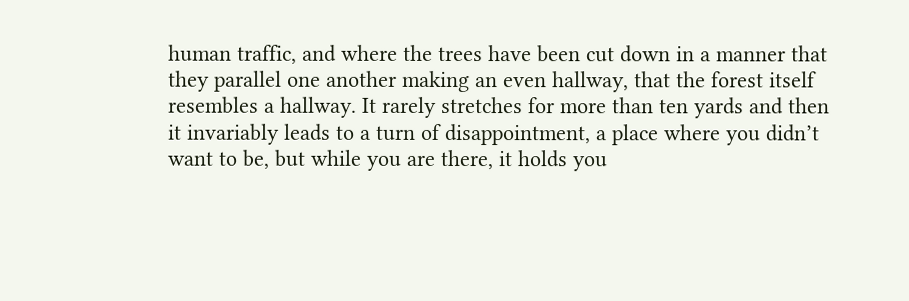human traffic, and where the trees have been cut down in a manner that they parallel one another making an even hallway, that the forest itself resembles a hallway. It rarely stretches for more than ten yards and then it invariably leads to a turn of disappointment, a place where you didn’t want to be, but while you are there, it holds you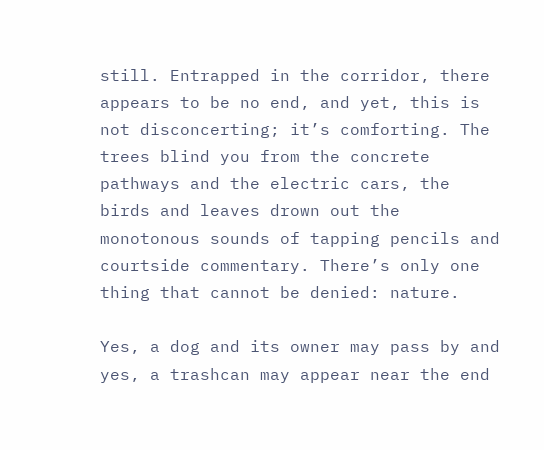still. Entrapped in the corridor, there appears to be no end, and yet, this is not disconcerting; it’s comforting. The trees blind you from the concrete pathways and the electric cars, the birds and leaves drown out the monotonous sounds of tapping pencils and courtside commentary. There’s only one thing that cannot be denied: nature.

Yes, a dog and its owner may pass by and yes, a trashcan may appear near the end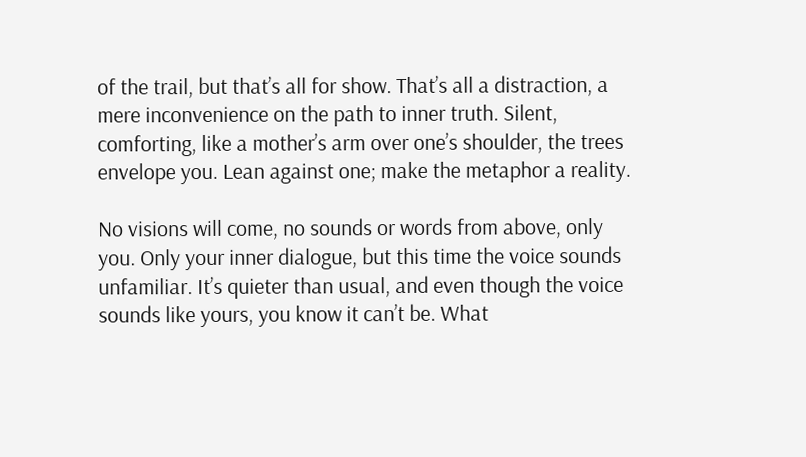of the trail, but that’s all for show. That’s all a distraction, a mere inconvenience on the path to inner truth. Silent, comforting, like a mother’s arm over one’s shoulder, the trees envelope you. Lean against one; make the metaphor a reality.

No visions will come, no sounds or words from above, only you. Only your inner dialogue, but this time the voice sounds unfamiliar. It’s quieter than usual, and even though the voice sounds like yours, you know it can’t be. What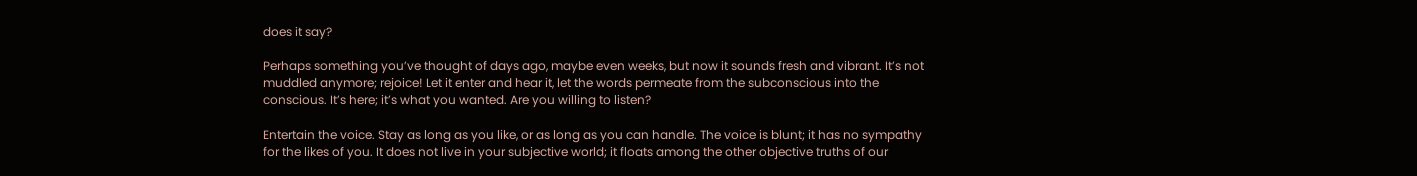does it say?

Perhaps something you’ve thought of days ago, maybe even weeks, but now it sounds fresh and vibrant. It’s not muddled anymore; rejoice! Let it enter and hear it, let the words permeate from the subconscious into the conscious. It’s here; it’s what you wanted. Are you willing to listen?

Entertain the voice. Stay as long as you like, or as long as you can handle. The voice is blunt; it has no sympathy for the likes of you. It does not live in your subjective world; it floats among the other objective truths of our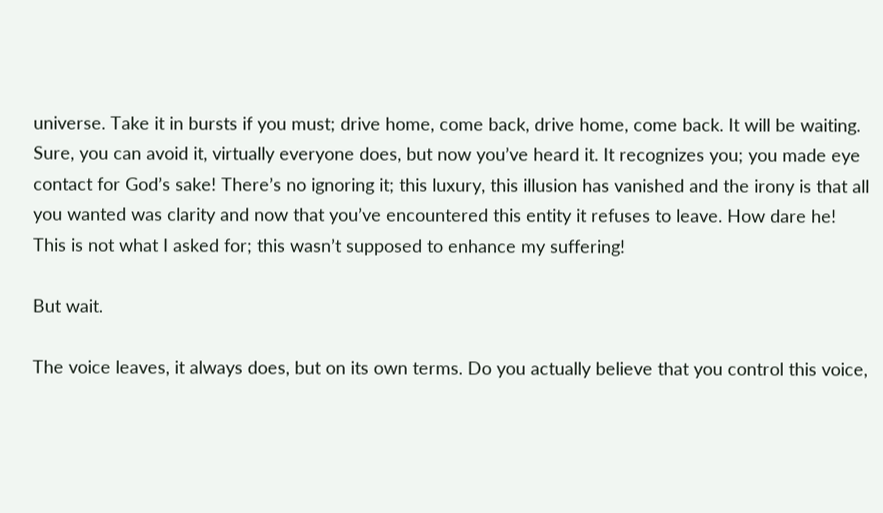universe. Take it in bursts if you must; drive home, come back, drive home, come back. It will be waiting. Sure, you can avoid it, virtually everyone does, but now you’ve heard it. It recognizes you; you made eye contact for God’s sake! There’s no ignoring it; this luxury, this illusion has vanished and the irony is that all you wanted was clarity and now that you’ve encountered this entity it refuses to leave. How dare he! This is not what I asked for; this wasn’t supposed to enhance my suffering!

But wait.

The voice leaves, it always does, but on its own terms. Do you actually believe that you control this voice,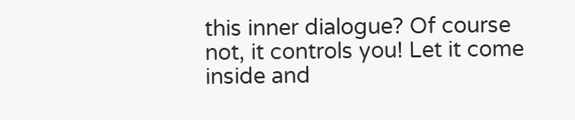this inner dialogue? Of course not, it controls you! Let it come inside and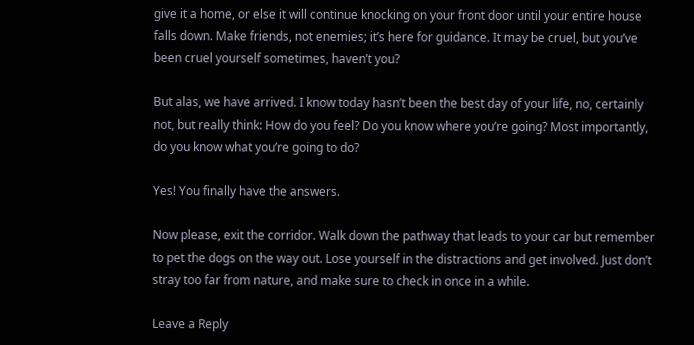give it a home, or else it will continue knocking on your front door until your entire house falls down. Make friends, not enemies; it’s here for guidance. It may be cruel, but you’ve been cruel yourself sometimes, haven’t you?

But alas, we have arrived. I know today hasn’t been the best day of your life, no, certainly not, but really think: How do you feel? Do you know where you’re going? Most importantly, do you know what you’re going to do?

Yes! You finally have the answers.

Now please, exit the corridor. Walk down the pathway that leads to your car but remember to pet the dogs on the way out. Lose yourself in the distractions and get involved. Just don’t stray too far from nature, and make sure to check in once in a while.

Leave a Reply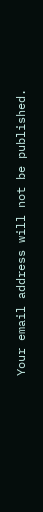Your email address will not be published.